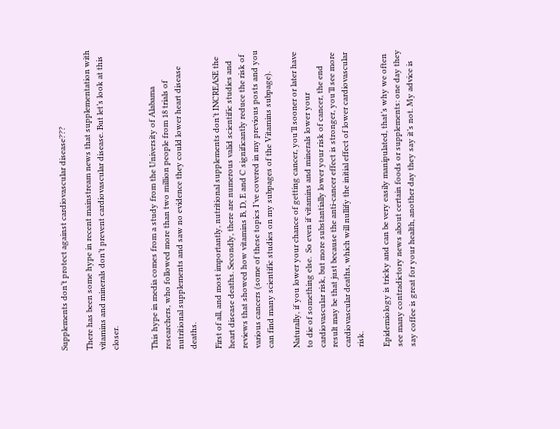Supplements don’t protect against cardiovascular disease???

There has been some hype in recent mainstream news that supplementation with vitamins and minerals don’t prevent cardiovascular disease. But let’s look at this closer.


This hype in media comes from a study from the University of Alabama researchers, who followed more than two million people from 18 trials of nutritional supplements and saw no evidence they could lower heart disease deaths.

First of all, and most importantly, nutritional supplements don’t INCREASE the heart disease deaths. Secondly, there are numerous valid scientific studies and reviews that showed how vitamins B, D, E and C significantly reduce the risk of various cancers (some of these topics I’ve covered in my previous posts and you can find many scientific studies on my subpages of the Vitamins subpage).

Naturally, if you lower your chance of getting cancer, you’ll sooner or later have to die of something else.  So even if vitamins and minerals lower your cardiovascular risk, but more substantially lower your risk of cancer, the end result may be that just because the anti-cancer effect is stronger, you’ll see more cardiovascular deaths, which will nullify the initial effect of lower cardiovascular risk.

Epidemiology is tricky and can be very easily manipulated, that’s why we often see many contradictory news about certain foods or supplements: one day they say coffee is great for your health, another day they say it’s not. My advice is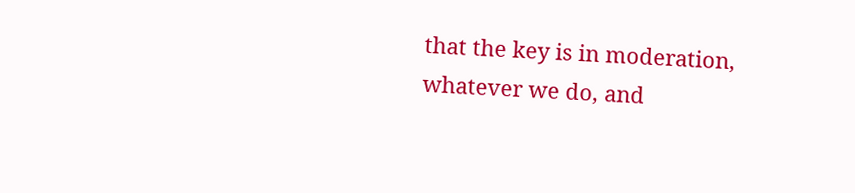that the key is in moderation, whatever we do, and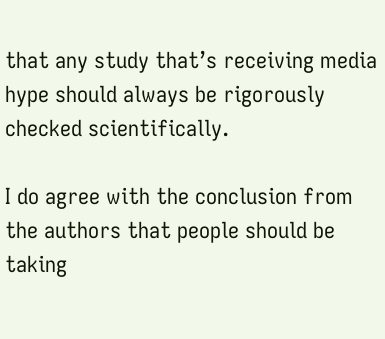that any study that’s receiving media hype should always be rigorously checked scientifically.

I do agree with the conclusion from the authors that people should be taking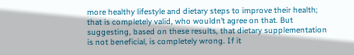more healthy lifestyle and dietary steps to improve their health; that is completely valid, who wouldn’t agree on that. But suggesting, based on these results, that dietary supplementation  is not beneficial, is completely wrong. If it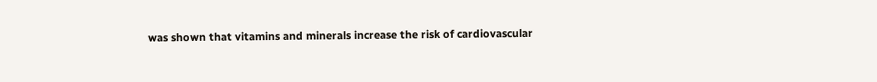was shown that vitamins and minerals increase the risk of cardiovascular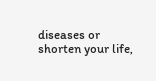diseases or shorten your life,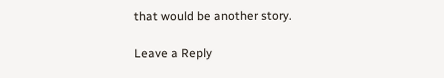that would be another story.

Leave a Reply